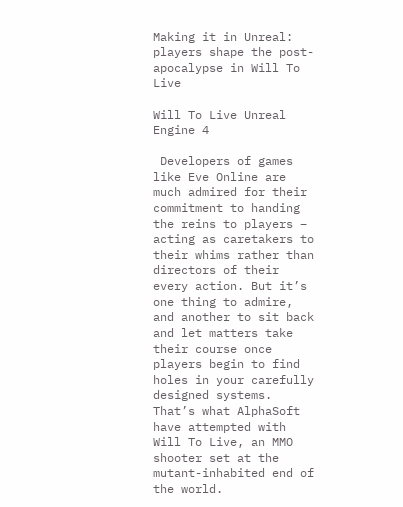Making it in Unreal: players shape the post-apocalypse in Will To Live

Will To Live Unreal Engine 4

 Developers of games like Eve Online are much admired for their commitment to handing the reins to players – acting as caretakers to their whims rather than directors of their every action. But it’s one thing to admire, and another to sit back and let matters take their course once players begin to find holes in your carefully designed systems. That’s what AlphaSoft have attempted with Will To Live, an MMO shooter set at the mutant-inhabited end of the world.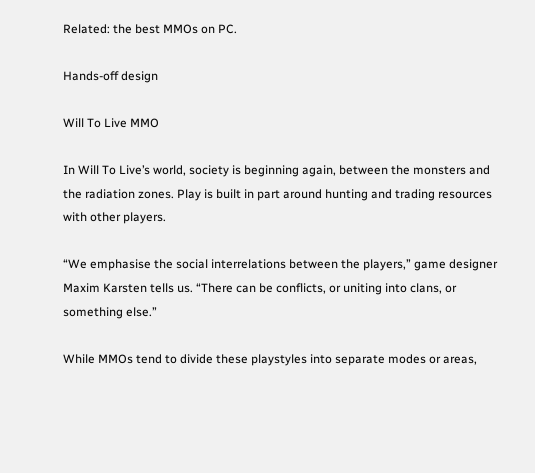Related: the best MMOs on PC.

Hands-off design

Will To Live MMO

In Will To Live’s world, society is beginning again, between the monsters and the radiation zones. Play is built in part around hunting and trading resources with other players.

“We emphasise the social interrelations between the players,” game designer Maxim Karsten tells us. “There can be conflicts, or uniting into clans, or something else.”

While MMOs tend to divide these playstyles into separate modes or areas,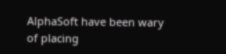AlphaSoft have been wary of placing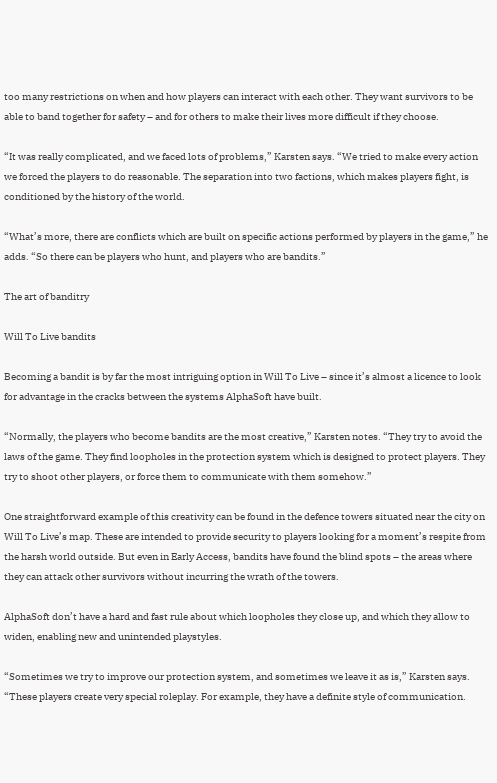too many restrictions on when and how players can interact with each other. They want survivors to be able to band together for safety – and for others to make their lives more difficult if they choose.

“It was really complicated, and we faced lots of problems,” Karsten says. “We tried to make every action we forced the players to do reasonable. The separation into two factions, which makes players fight, is conditioned by the history of the world.

“What’s more, there are conflicts which are built on specific actions performed by players in the game,” he adds. “So there can be players who hunt, and players who are bandits.”

The art of banditry

Will To Live bandits

Becoming a bandit is by far the most intriguing option in Will To Live – since it’s almost a licence to look for advantage in the cracks between the systems AlphaSoft have built.

“Normally, the players who become bandits are the most creative,” Karsten notes. “They try to avoid the laws of the game. They find loopholes in the protection system which is designed to protect players. They try to shoot other players, or force them to communicate with them somehow.”

One straightforward example of this creativity can be found in the defence towers situated near the city on Will To Live’s map. These are intended to provide security to players looking for a moment’s respite from the harsh world outside. But even in Early Access, bandits have found the blind spots – the areas where they can attack other survivors without incurring the wrath of the towers.

AlphaSoft don’t have a hard and fast rule about which loopholes they close up, and which they allow to widen, enabling new and unintended playstyles.

“Sometimes we try to improve our protection system, and sometimes we leave it as is,” Karsten says. “These players create very special roleplay. For example, they have a definite style of communication.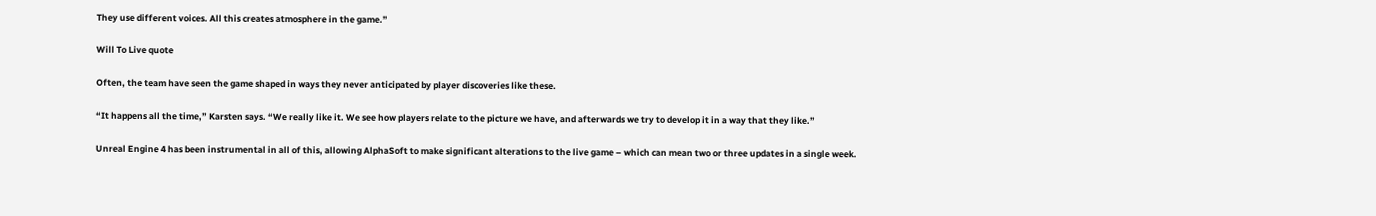They use different voices. All this creates atmosphere in the game.”

Will To Live quote

Often, the team have seen the game shaped in ways they never anticipated by player discoveries like these.

“It happens all the time,” Karsten says. “We really like it. We see how players relate to the picture we have, and afterwards we try to develop it in a way that they like.”

Unreal Engine 4 has been instrumental in all of this, allowing AlphaSoft to make significant alterations to the live game – which can mean two or three updates in a single week.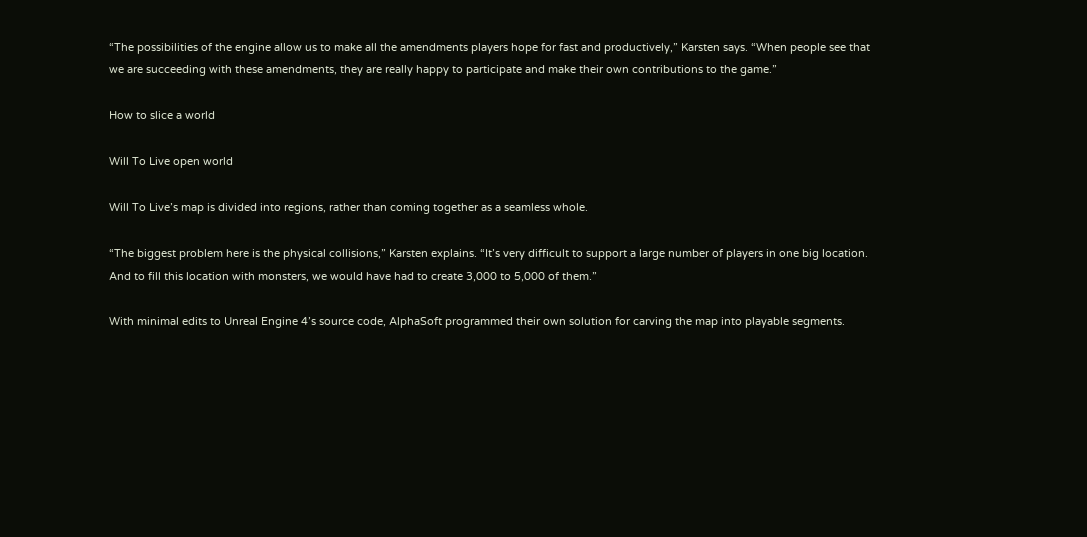“The possibilities of the engine allow us to make all the amendments players hope for fast and productively,” Karsten says. “When people see that we are succeeding with these amendments, they are really happy to participate and make their own contributions to the game.”

How to slice a world

Will To Live open world

Will To Live’s map is divided into regions, rather than coming together as a seamless whole.

“The biggest problem here is the physical collisions,” Karsten explains. “It’s very difficult to support a large number of players in one big location. And to fill this location with monsters, we would have had to create 3,000 to 5,000 of them.”

With minimal edits to Unreal Engine 4’s source code, AlphaSoft programmed their own solution for carving the map into playable segments.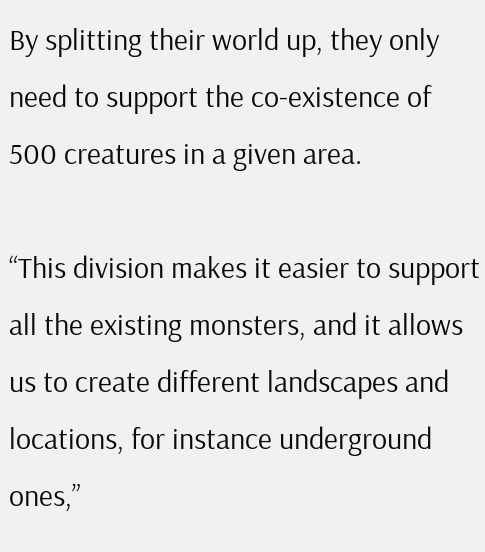By splitting their world up, they only need to support the co-existence of 500 creatures in a given area.

“This division makes it easier to support all the existing monsters, and it allows us to create different landscapes and locations, for instance underground ones,”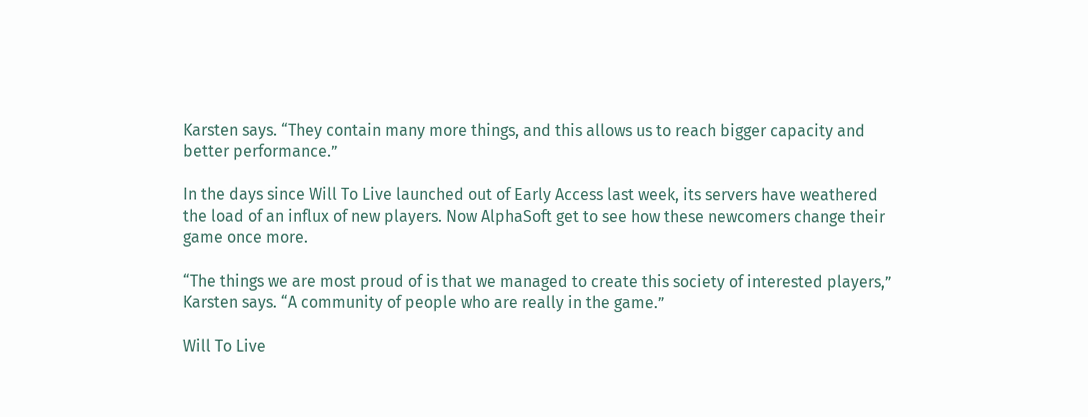Karsten says. “They contain many more things, and this allows us to reach bigger capacity and better performance.”

In the days since Will To Live launched out of Early Access last week, its servers have weathered the load of an influx of new players. Now AlphaSoft get to see how these newcomers change their game once more.

“The things we are most proud of is that we managed to create this society of interested players,” Karsten says. “A community of people who are really in the game.”

Will To Live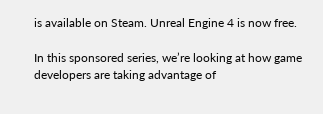is available on Steam. Unreal Engine 4 is now free.

In this sponsored series, we’re looking at how game developers are taking advantage of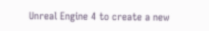Unreal Engine 4 to create a new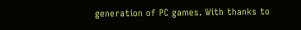generation of PC games. With thanks to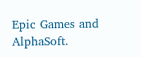Epic Games and AlphaSoft.